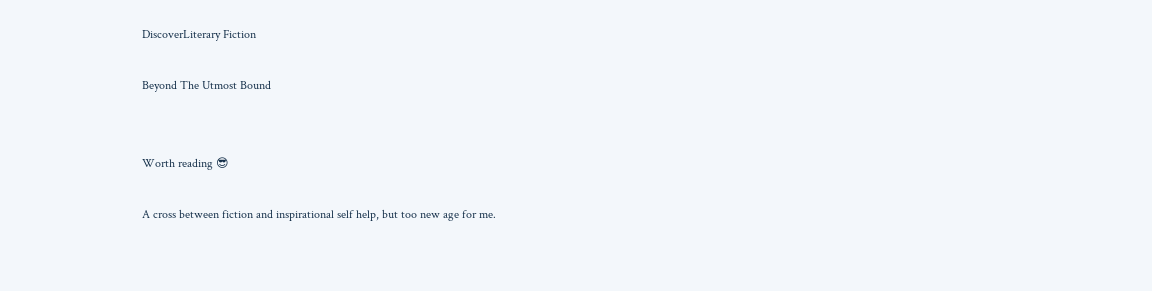DiscoverLiterary Fiction

Beyond The Utmost Bound


Worth reading 😎

A cross between fiction and inspirational self help, but too new age for me.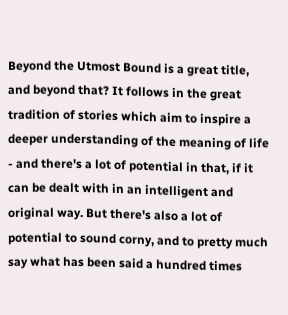Beyond the Utmost Bound is a great title, and beyond that? It follows in the great tradition of stories which aim to inspire a deeper understanding of the meaning of life - and there's a lot of potential in that, if it can be dealt with in an intelligent and original way. But there's also a lot of potential to sound corny, and to pretty much say what has been said a hundred times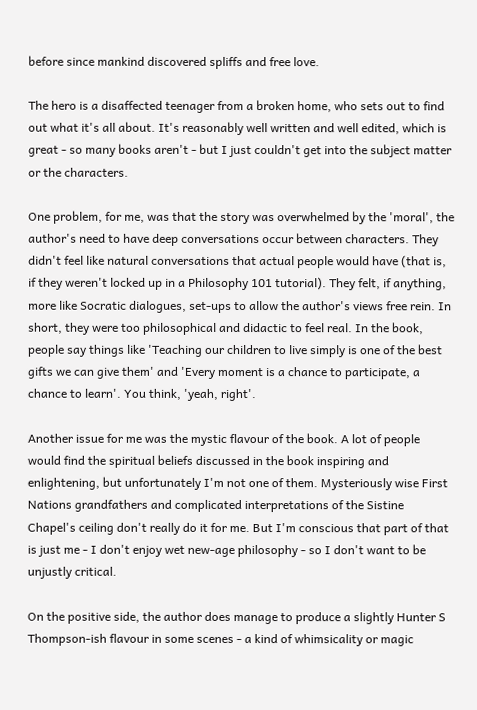before since mankind discovered spliffs and free love.

The hero is a disaffected teenager from a broken home, who sets out to find out what it's all about. It's reasonably well written and well edited, which is great - so many books aren't - but I just couldn't get into the subject matter or the characters.

One problem, for me, was that the story was overwhelmed by the 'moral', the author's need to have deep conversations occur between characters. They didn't feel like natural conversations that actual people would have (that is, if they weren't locked up in a Philosophy 101 tutorial). They felt, if anything, more like Socratic dialogues, set-ups to allow the author's views free rein. In short, they were too philosophical and didactic to feel real. In the book, people say things like 'Teaching our children to live simply is one of the best gifts we can give them' and 'Every moment is a chance to participate, a chance to learn'. You think, 'yeah, right'.

Another issue for me was the mystic flavour of the book. A lot of people would find the spiritual beliefs discussed in the book inspiring and enlightening, but unfortunately I'm not one of them. Mysteriously wise First Nations grandfathers and complicated interpretations of the Sistine Chapel's ceiling don't really do it for me. But I'm conscious that part of that is just me - I don't enjoy wet new-age philosophy - so I don't want to be unjustly critical.

On the positive side, the author does manage to produce a slightly Hunter S Thompson-ish flavour in some scenes - a kind of whimsicality or magic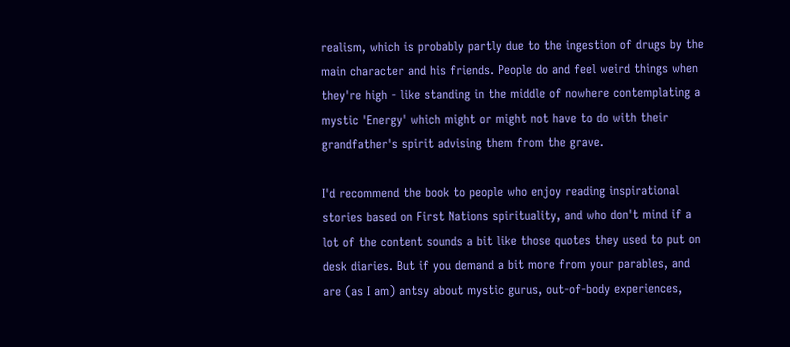realism, which is probably partly due to the ingestion of drugs by the main character and his friends. People do and feel weird things when they're high - like standing in the middle of nowhere contemplating a mystic 'Energy' which might or might not have to do with their grandfather's spirit advising them from the grave.

I'd recommend the book to people who enjoy reading inspirational stories based on First Nations spirituality, and who don't mind if a lot of the content sounds a bit like those quotes they used to put on desk diaries. But if you demand a bit more from your parables, and are (as I am) antsy about mystic gurus, out-of-body experiences,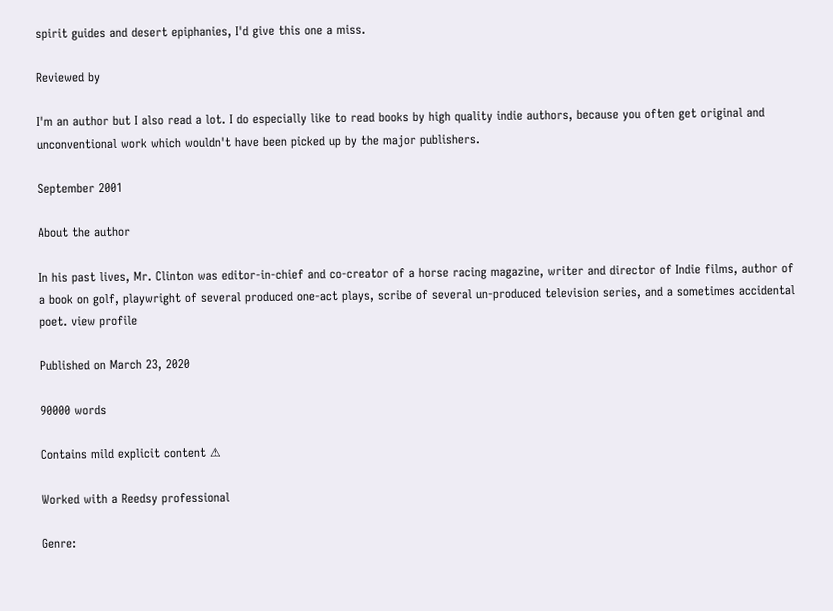spirit guides and desert epiphanies, I'd give this one a miss.

Reviewed by

I'm an author but I also read a lot. I do especially like to read books by high quality indie authors, because you often get original and unconventional work which wouldn't have been picked up by the major publishers.

September 2001

About the author

In his past lives, Mr. Clinton was editor-in-chief and co-creator of a horse racing magazine, writer and director of Indie films, author of a book on golf, playwright of several produced one-act plays, scribe of several un-produced television series, and a sometimes accidental poet. view profile

Published on March 23, 2020

90000 words

Contains mild explicit content ⚠

Worked with a Reedsy professional

Genre: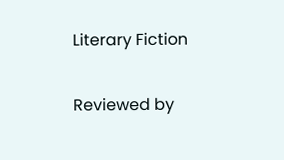Literary Fiction

Reviewed by